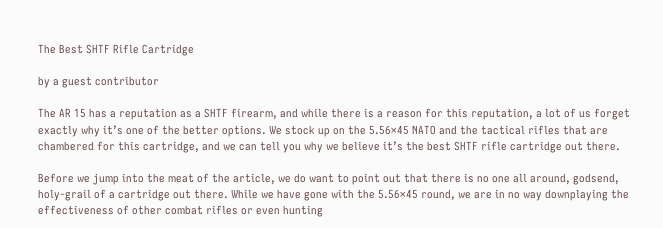The Best SHTF Rifle Cartridge

by a guest contributor

The AR 15 has a reputation as a SHTF firearm, and while there is a reason for this reputation, a lot of us forget exactly why it’s one of the better options. We stock up on the 5.56×45 NATO and the tactical rifles that are chambered for this cartridge, and we can tell you why we believe it’s the best SHTF rifle cartridge out there.

Before we jump into the meat of the article, we do want to point out that there is no one all around, godsend, holy-grail of a cartridge out there. While we have gone with the 5.56×45 round, we are in no way downplaying the effectiveness of other combat rifles or even hunting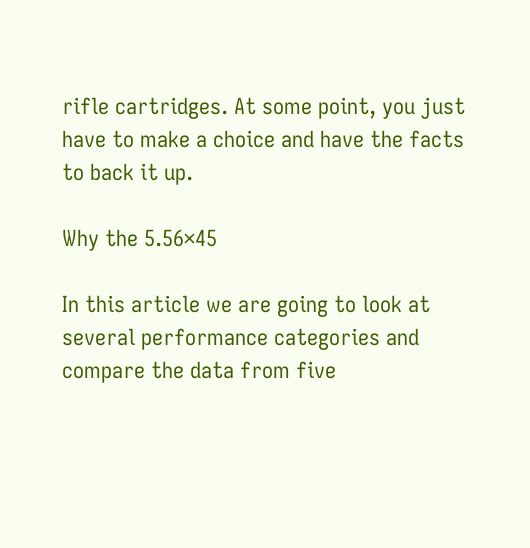rifle cartridges. At some point, you just have to make a choice and have the facts to back it up.

Why the 5.56×45

In this article we are going to look at several performance categories and compare the data from five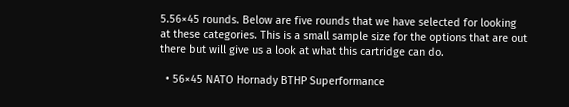5.56×45 rounds. Below are five rounds that we have selected for looking at these categories. This is a small sample size for the options that are out there but will give us a look at what this cartridge can do.

  • 56×45 NATO Hornady BTHP Superformance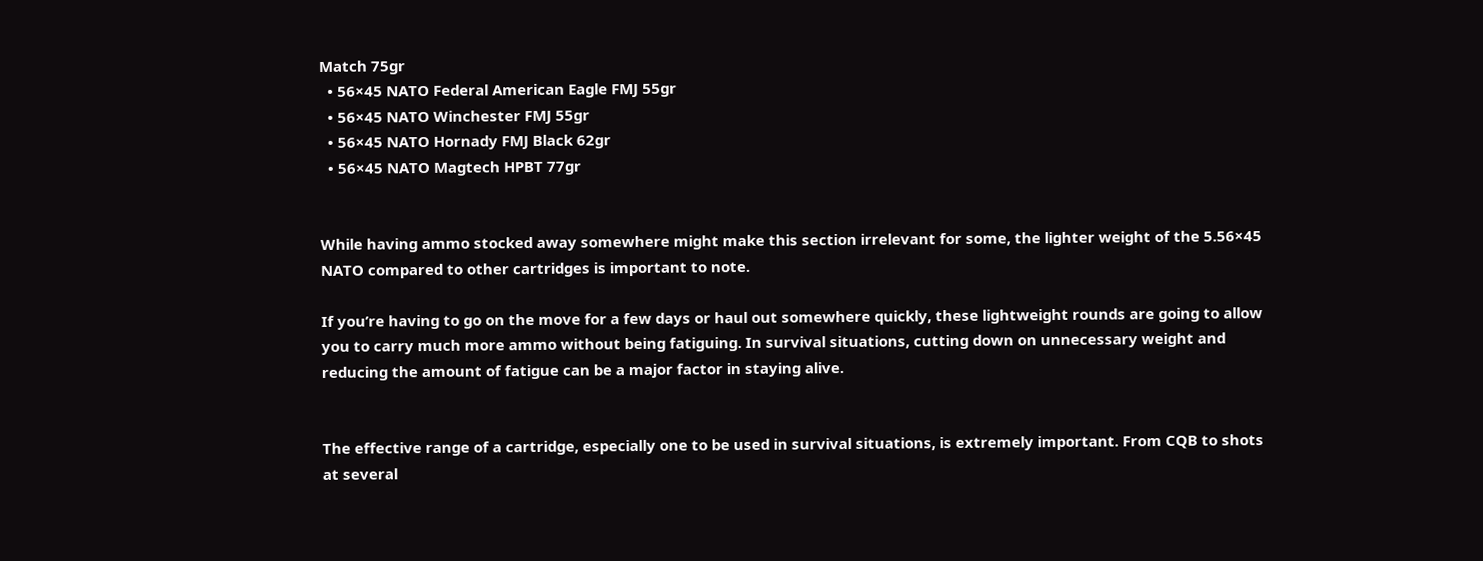Match 75gr
  • 56×45 NATO Federal American Eagle FMJ 55gr
  • 56×45 NATO Winchester FMJ 55gr
  • 56×45 NATO Hornady FMJ Black 62gr
  • 56×45 NATO Magtech HPBT 77gr


While having ammo stocked away somewhere might make this section irrelevant for some, the lighter weight of the 5.56×45 NATO compared to other cartridges is important to note.

If you’re having to go on the move for a few days or haul out somewhere quickly, these lightweight rounds are going to allow you to carry much more ammo without being fatiguing. In survival situations, cutting down on unnecessary weight and reducing the amount of fatigue can be a major factor in staying alive.


The effective range of a cartridge, especially one to be used in survival situations, is extremely important. From CQB to shots at several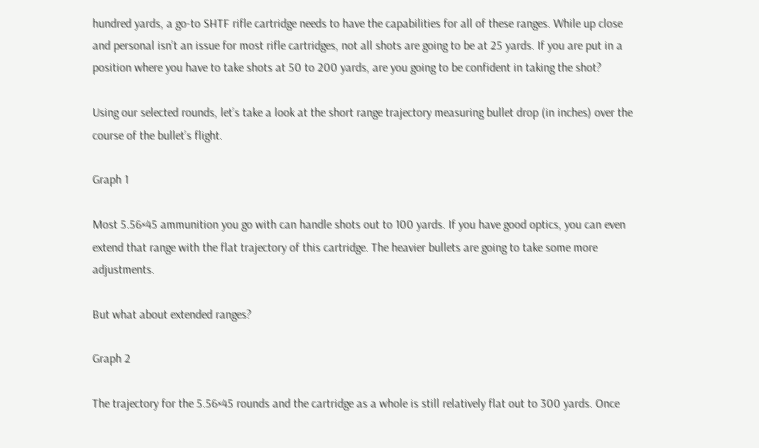hundred yards, a go-to SHTF rifle cartridge needs to have the capabilities for all of these ranges. While up close and personal isn’t an issue for most rifle cartridges, not all shots are going to be at 25 yards. If you are put in a position where you have to take shots at 50 to 200 yards, are you going to be confident in taking the shot?

Using our selected rounds, let’s take a look at the short range trajectory measuring bullet drop (in inches) over the course of the bullet’s flight.

Graph 1

Most 5.56×45 ammunition you go with can handle shots out to 100 yards. If you have good optics, you can even extend that range with the flat trajectory of this cartridge. The heavier bullets are going to take some more adjustments.

But what about extended ranges?

Graph 2

The trajectory for the 5.56×45 rounds and the cartridge as a whole is still relatively flat out to 300 yards. Once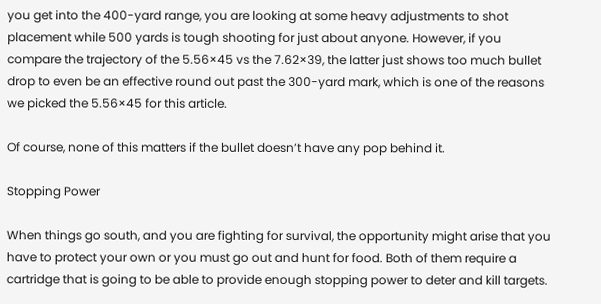you get into the 400-yard range, you are looking at some heavy adjustments to shot placement while 500 yards is tough shooting for just about anyone. However, if you compare the trajectory of the 5.56×45 vs the 7.62×39, the latter just shows too much bullet drop to even be an effective round out past the 300-yard mark, which is one of the reasons we picked the 5.56×45 for this article.

Of course, none of this matters if the bullet doesn’t have any pop behind it.

Stopping Power

When things go south, and you are fighting for survival, the opportunity might arise that you have to protect your own or you must go out and hunt for food. Both of them require a cartridge that is going to be able to provide enough stopping power to deter and kill targets.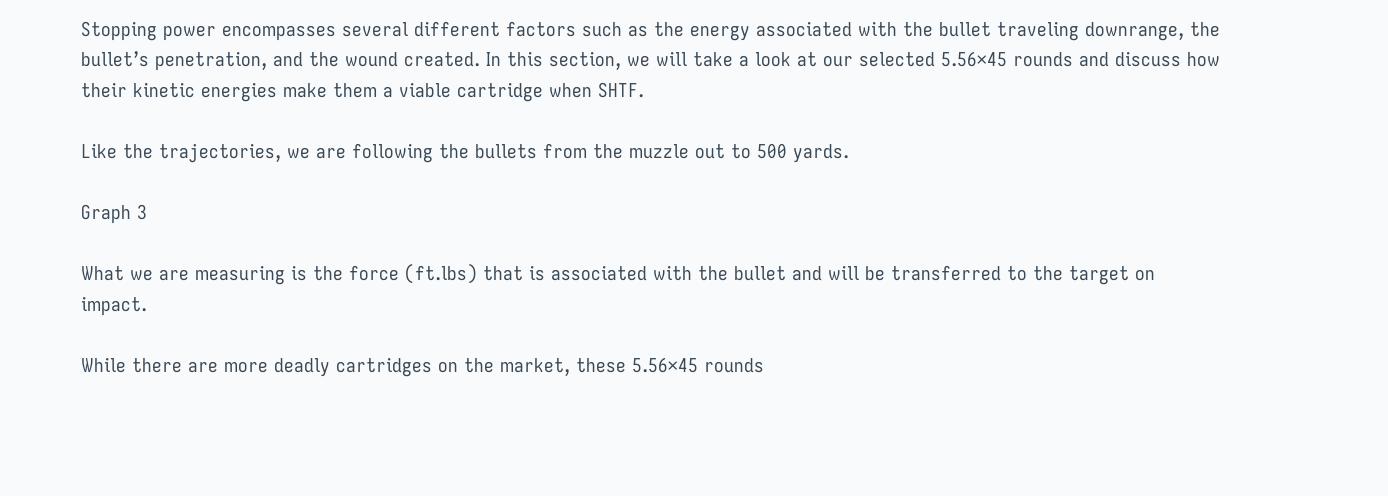Stopping power encompasses several different factors such as the energy associated with the bullet traveling downrange, the bullet’s penetration, and the wound created. In this section, we will take a look at our selected 5.56×45 rounds and discuss how their kinetic energies make them a viable cartridge when SHTF.

Like the trajectories, we are following the bullets from the muzzle out to 500 yards.

Graph 3

What we are measuring is the force (ft.lbs) that is associated with the bullet and will be transferred to the target on impact.

While there are more deadly cartridges on the market, these 5.56×45 rounds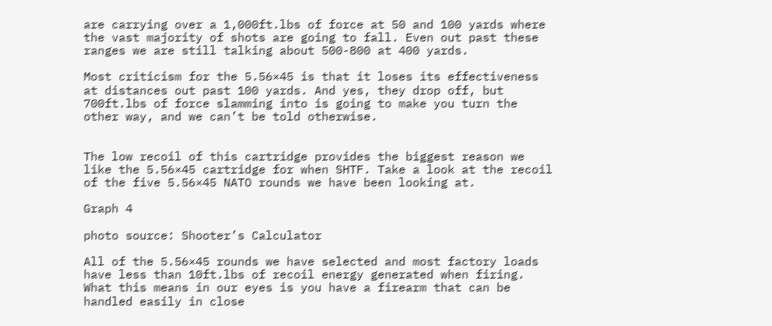are carrying over a 1,000ft.lbs of force at 50 and 100 yards where the vast majority of shots are going to fall. Even out past these ranges we are still talking about 500-800 at 400 yards.

Most criticism for the 5.56×45 is that it loses its effectiveness at distances out past 100 yards. And yes, they drop off, but 700ft.lbs of force slamming into is going to make you turn the other way, and we can’t be told otherwise.


The low recoil of this cartridge provides the biggest reason we like the 5.56×45 cartridge for when SHTF. Take a look at the recoil of the five 5.56×45 NATO rounds we have been looking at.

Graph 4

photo source: Shooter’s Calculator

All of the 5.56×45 rounds we have selected and most factory loads have less than 10ft.lbs of recoil energy generated when firing. What this means in our eyes is you have a firearm that can be handled easily in close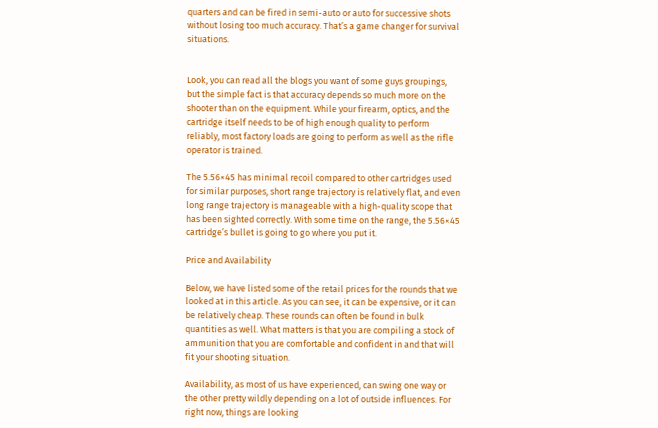quarters and can be fired in semi-auto or auto for successive shots without losing too much accuracy. That’s a game changer for survival situations.


Look, you can read all the blogs you want of some guys groupings, but the simple fact is that accuracy depends so much more on the shooter than on the equipment. While your firearm, optics, and the cartridge itself needs to be of high enough quality to perform reliably, most factory loads are going to perform as well as the rifle operator is trained.

The 5.56×45 has minimal recoil compared to other cartridges used for similar purposes, short range trajectory is relatively flat, and even long range trajectory is manageable with a high-quality scope that has been sighted correctly. With some time on the range, the 5.56×45 cartridge’s bullet is going to go where you put it.

Price and Availability

Below, we have listed some of the retail prices for the rounds that we looked at in this article. As you can see, it can be expensive, or it can be relatively cheap. These rounds can often be found in bulk quantities as well. What matters is that you are compiling a stock of ammunition that you are comfortable and confident in and that will fit your shooting situation.

Availability, as most of us have experienced, can swing one way or the other pretty wildly depending on a lot of outside influences. For right now, things are looking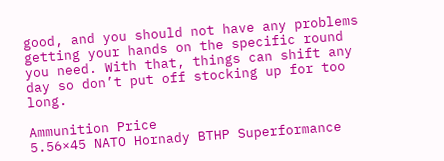good, and you should not have any problems getting your hands on the specific round you need. With that, things can shift any day so don’t put off stocking up for too long.

Ammunition Price
5.56×45 NATO Hornady BTHP Superformance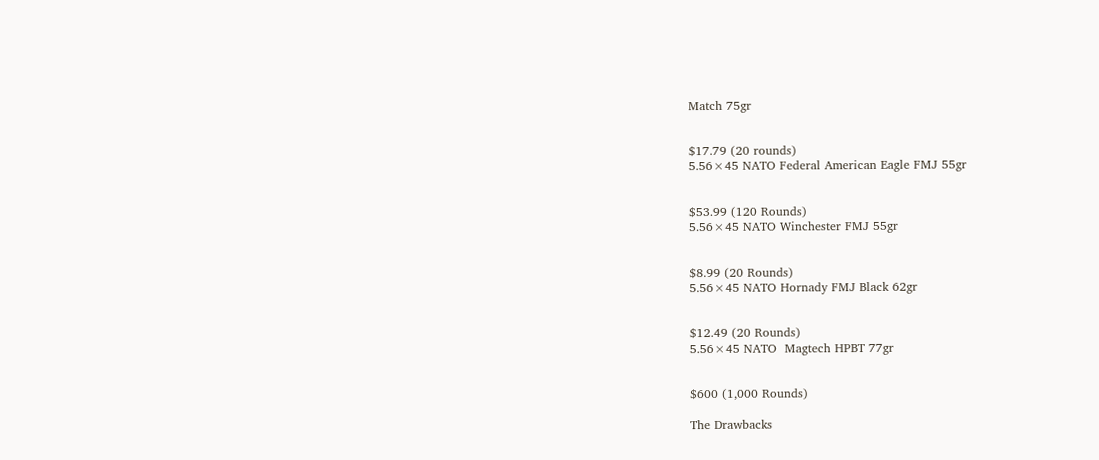Match 75gr


$17.79 (20 rounds)
5.56×45 NATO Federal American Eagle FMJ 55gr


$53.99 (120 Rounds)
5.56×45 NATO Winchester FMJ 55gr


$8.99 (20 Rounds)
5.56×45 NATO Hornady FMJ Black 62gr


$12.49 (20 Rounds)
5.56×45 NATO  Magtech HPBT 77gr


$600 (1,000 Rounds)

The Drawbacks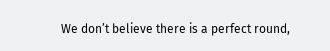We don’t believe there is a perfect round,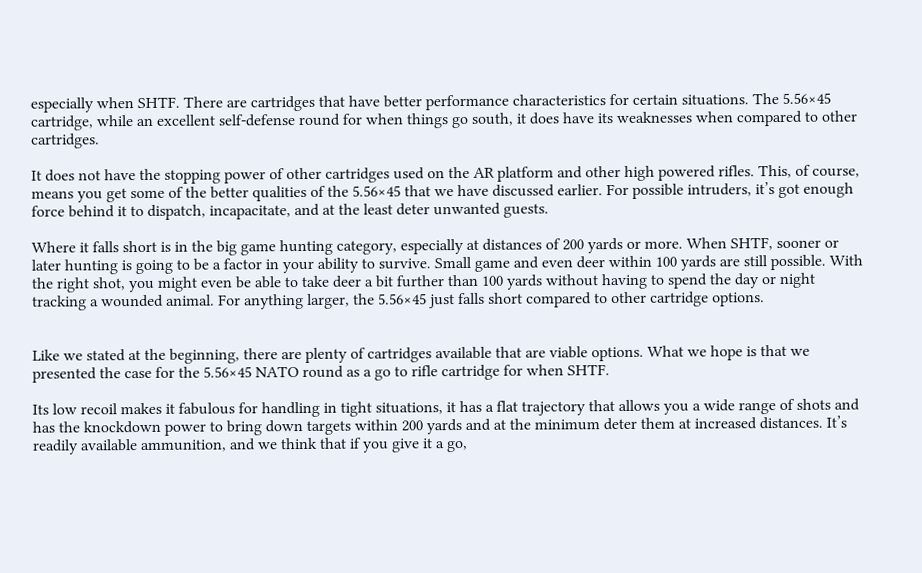especially when SHTF. There are cartridges that have better performance characteristics for certain situations. The 5.56×45 cartridge, while an excellent self-defense round for when things go south, it does have its weaknesses when compared to other cartridges.

It does not have the stopping power of other cartridges used on the AR platform and other high powered rifles. This, of course, means you get some of the better qualities of the 5.56×45 that we have discussed earlier. For possible intruders, it’s got enough force behind it to dispatch, incapacitate, and at the least deter unwanted guests.

Where it falls short is in the big game hunting category, especially at distances of 200 yards or more. When SHTF, sooner or later hunting is going to be a factor in your ability to survive. Small game and even deer within 100 yards are still possible. With the right shot, you might even be able to take deer a bit further than 100 yards without having to spend the day or night tracking a wounded animal. For anything larger, the 5.56×45 just falls short compared to other cartridge options.


Like we stated at the beginning, there are plenty of cartridges available that are viable options. What we hope is that we presented the case for the 5.56×45 NATO round as a go to rifle cartridge for when SHTF.

Its low recoil makes it fabulous for handling in tight situations, it has a flat trajectory that allows you a wide range of shots and has the knockdown power to bring down targets within 200 yards and at the minimum deter them at increased distances. It’s readily available ammunition, and we think that if you give it a go,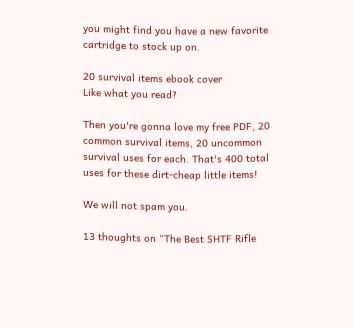you might find you have a new favorite cartridge to stock up on.

20 survival items ebook cover
Like what you read?

Then you're gonna love my free PDF, 20 common survival items, 20 uncommon survival uses for each. That's 400 total uses for these dirt-cheap little items!

We will not spam you.

13 thoughts on “The Best SHTF Rifle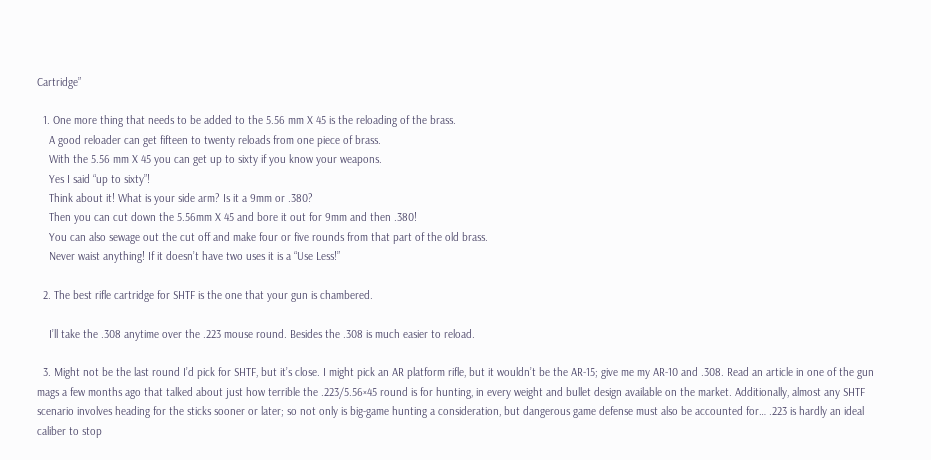Cartridge”

  1. One more thing that needs to be added to the 5.56 mm X 45 is the reloading of the brass.
    A good reloader can get fifteen to twenty reloads from one piece of brass.
    With the 5.56 mm X 45 you can get up to sixty if you know your weapons.
    Yes I said “up to sixty”!
    Think about it! What is your side arm? Is it a 9mm or .380?
    Then you can cut down the 5.56mm X 45 and bore it out for 9mm and then .380!
    You can also sewage out the cut off and make four or five rounds from that part of the old brass.
    Never waist anything! If it doesn’t have two uses it is a “Use Less!”

  2. The best rifle cartridge for SHTF is the one that your gun is chambered.

    I’ll take the .308 anytime over the .223 mouse round. Besides the .308 is much easier to reload.

  3. Might not be the last round I’d pick for SHTF, but it’s close. I might pick an AR platform rifle, but it wouldn’t be the AR-15; give me my AR-10 and .308. Read an article in one of the gun mags a few months ago that talked about just how terrible the .223/5.56×45 round is for hunting, in every weight and bullet design available on the market. Additionally, almost any SHTF scenario involves heading for the sticks sooner or later; so not only is big-game hunting a consideration, but dangerous game defense must also be accounted for… .223 is hardly an ideal caliber to stop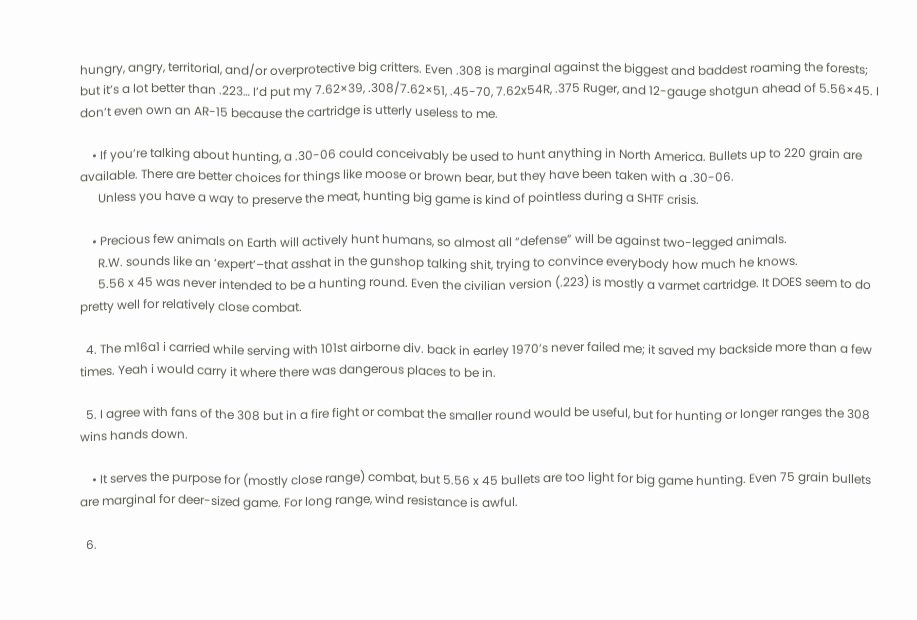hungry, angry, territorial, and/or overprotective big critters. Even .308 is marginal against the biggest and baddest roaming the forests; but it’s a lot better than .223… I’d put my 7.62×39, .308/7.62×51, .45-70, 7.62x54R, .375 Ruger, and 12-gauge shotgun ahead of 5.56×45. I don’t even own an AR-15 because the cartridge is utterly useless to me.

    • If you’re talking about hunting, a .30-06 could conceivably be used to hunt anything in North America. Bullets up to 220 grain are available. There are better choices for things like moose or brown bear, but they have been taken with a .30-06.
      Unless you have a way to preserve the meat, hunting big game is kind of pointless during a SHTF crisis.

    • Precious few animals on Earth will actively hunt humans, so almost all “defense” will be against two-legged animals.
      R.W. sounds like an ‘expert’–that asshat in the gunshop talking shit, trying to convince everybody how much he knows.
      5.56 x 45 was never intended to be a hunting round. Even the civilian version (.223) is mostly a varmet cartridge. It DOES seem to do pretty well for relatively close combat.

  4. The m16a1 i carried while serving with 101st airborne div. back in earley 1970’s never failed me; it saved my backside more than a few times. Yeah i would carry it where there was dangerous places to be in.

  5. I agree with fans of the 308 but in a fire fight or combat the smaller round would be useful, but for hunting or longer ranges the 308 wins hands down.

    • It serves the purpose for (mostly close range) combat, but 5.56 x 45 bullets are too light for big game hunting. Even 75 grain bullets are marginal for deer-sized game. For long range, wind resistance is awful.

  6.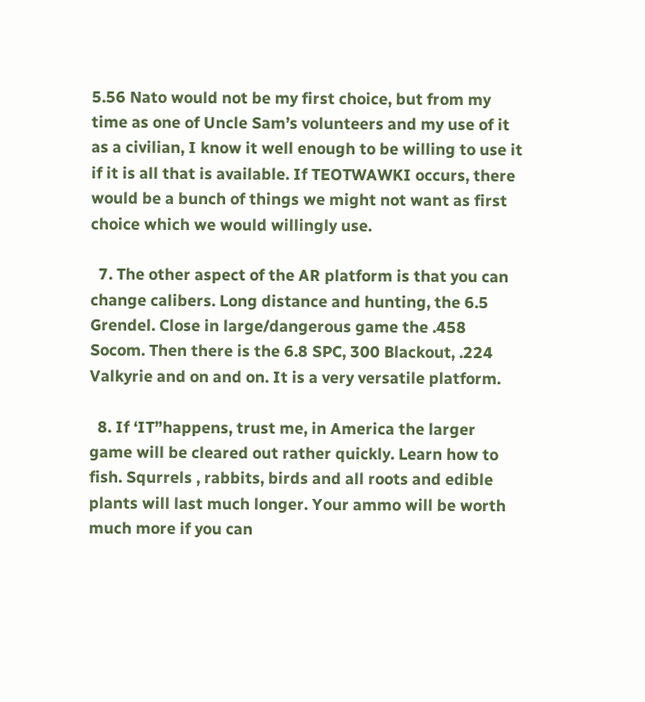5.56 Nato would not be my first choice, but from my time as one of Uncle Sam’s volunteers and my use of it as a civilian, I know it well enough to be willing to use it if it is all that is available. If TEOTWAWKI occurs, there would be a bunch of things we might not want as first choice which we would willingly use.

  7. The other aspect of the AR platform is that you can change calibers. Long distance and hunting, the 6.5 Grendel. Close in large/dangerous game the .458 Socom. Then there is the 6.8 SPC, 300 Blackout, .224 Valkyrie and on and on. It is a very versatile platform.

  8. If ‘IT”happens, trust me, in America the larger game will be cleared out rather quickly. Learn how to fish. Squrrels , rabbits, birds and all roots and edible plants will last much longer. Your ammo will be worth much more if you can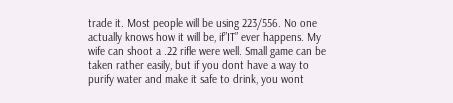trade it. Most people will be using 223/556. No one actually knows how it will be, if”IT” ever happens. My wife can shoot a .22 rifle were well. Small game can be taken rather easily, but if you dont have a way to purify water and make it safe to drink, you wont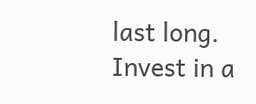last long. Invest in a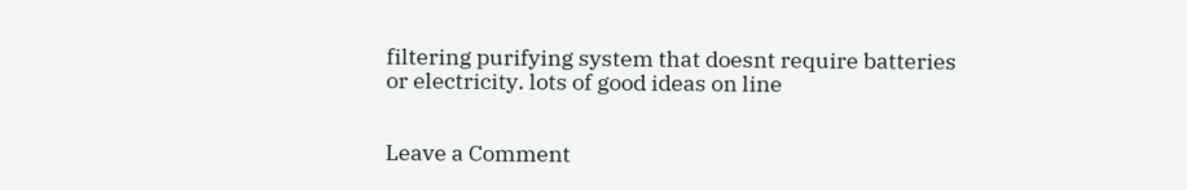filtering purifying system that doesnt require batteries or electricity. lots of good ideas on line


Leave a Comment